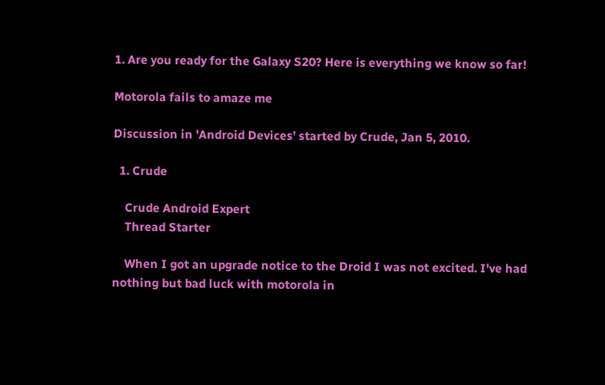1. Are you ready for the Galaxy S20? Here is everything we know so far!

Motorola fails to amaze me

Discussion in 'Android Devices' started by Crude, Jan 5, 2010.

  1. Crude

    Crude Android Expert
    Thread Starter

    When I got an upgrade notice to the Droid I was not excited. I've had nothing but bad luck with motorola in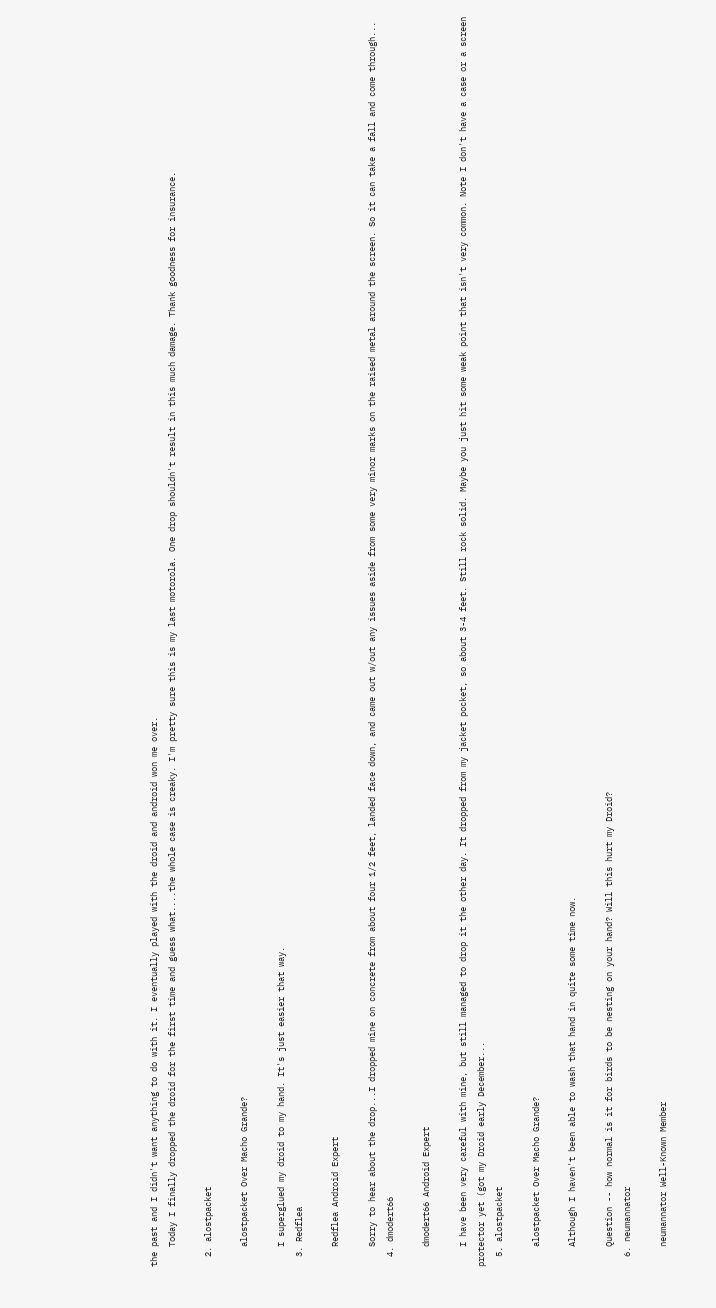the past and I didn't want anything to do with it. I eventually played with the droid and android won me over.
    Today I finally dropped the droid for the first time and guess what....the whole case is creaky. I'm pretty sure this is my last motorola. One drop shouldn't result in this much damage. Thank goodness for insurance.

  2. alostpacket

    alostpacket Over Macho Grande?

    I superglued my droid to my hand. It's just easier that way.
  3. Redflea

    Redflea Android Expert

    Sorry to hear about the drop...I dropped mine on concrete from about four 1/2 feet, landed face down, and came out w/out any issues aside from some very minor marks on the raised metal around the screen. So it can take a fall and come through...
  4. dmodert66

    dmodert66 Android Expert

    I have been very careful with mine, but still managed to drop it the other day. It dropped from my jacket pocket, so about 3-4 feet. Still rock solid. Maybe you just hit some weak point that isn't very common. Note I don't have a case or a screen protector yet (got my Droid early December...
  5. alostpacket

    alostpacket Over Macho Grande?

    Although I haven't been able to wash that hand in quite some time now.

    Question -- how normal is it for birds to be nesting on your hand? Will this hurt my Droid?
  6. neumannator

    neumannator Well-Known Member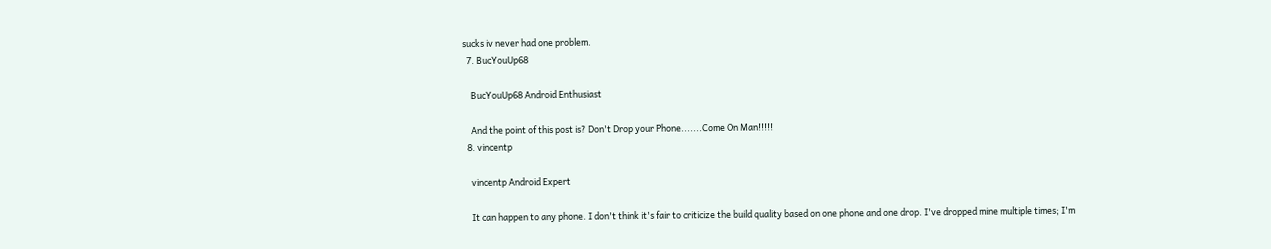sucks iv never had one problem.
  7. BucYouUp68

    BucYouUp68 Android Enthusiast

    And the point of this post is? Don't Drop your Phone.......Come On Man!!!!!
  8. vincentp

    vincentp Android Expert

    It can happen to any phone. I don't think it's fair to criticize the build quality based on one phone and one drop. I've dropped mine multiple times; I'm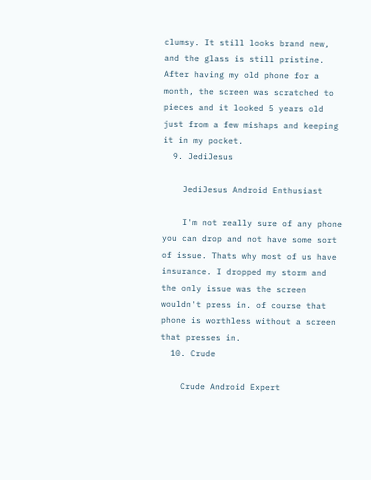clumsy. It still looks brand new, and the glass is still pristine. After having my old phone for a month, the screen was scratched to pieces and it looked 5 years old just from a few mishaps and keeping it in my pocket.
  9. JediJesus

    JediJesus Android Enthusiast

    I'm not really sure of any phone you can drop and not have some sort of issue. Thats why most of us have insurance. I dropped my storm and the only issue was the screen wouldn't press in. of course that phone is worthless without a screen that presses in.
  10. Crude

    Crude Android Expert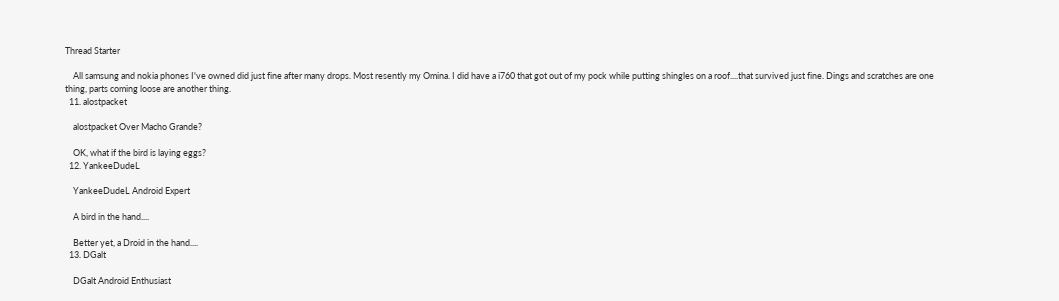Thread Starter

    All samsung and nokia phones I've owned did just fine after many drops. Most resently my Omina. I did have a i760 that got out of my pock while putting shingles on a roof....that survived just fine. Dings and scratches are one thing, parts coming loose are another thing.
  11. alostpacket

    alostpacket Over Macho Grande?

    OK, what if the bird is laying eggs?
  12. YankeeDudeL

    YankeeDudeL Android Expert

    A bird in the hand....

    Better yet, a Droid in the hand....
  13. DGalt

    DGalt Android Enthusiast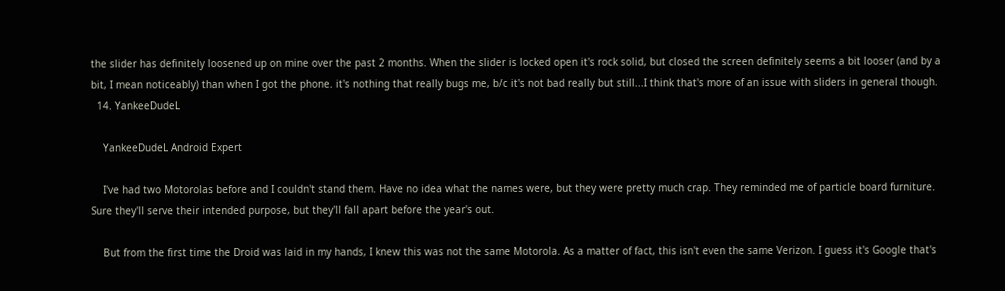the slider has definitely loosened up on mine over the past 2 months. When the slider is locked open it's rock solid, but closed the screen definitely seems a bit looser (and by a bit, I mean noticeably) than when I got the phone. it's nothing that really bugs me, b/c it's not bad really but still...I think that's more of an issue with sliders in general though.
  14. YankeeDudeL

    YankeeDudeL Android Expert

    I've had two Motorolas before and I couldn't stand them. Have no idea what the names were, but they were pretty much crap. They reminded me of particle board furniture. Sure they'll serve their intended purpose, but they'll fall apart before the year's out.

    But from the first time the Droid was laid in my hands, I knew this was not the same Motorola. As a matter of fact, this isn't even the same Verizon. I guess it's Google that's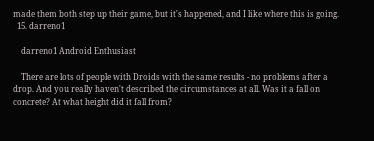made them both step up their game, but it's happened, and I like where this is going.
  15. darreno1

    darreno1 Android Enthusiast

    There are lots of people with Droids with the same results - no problems after a drop. And you really haven't described the circumstances at all. Was it a fall on concrete? At what height did it fall from?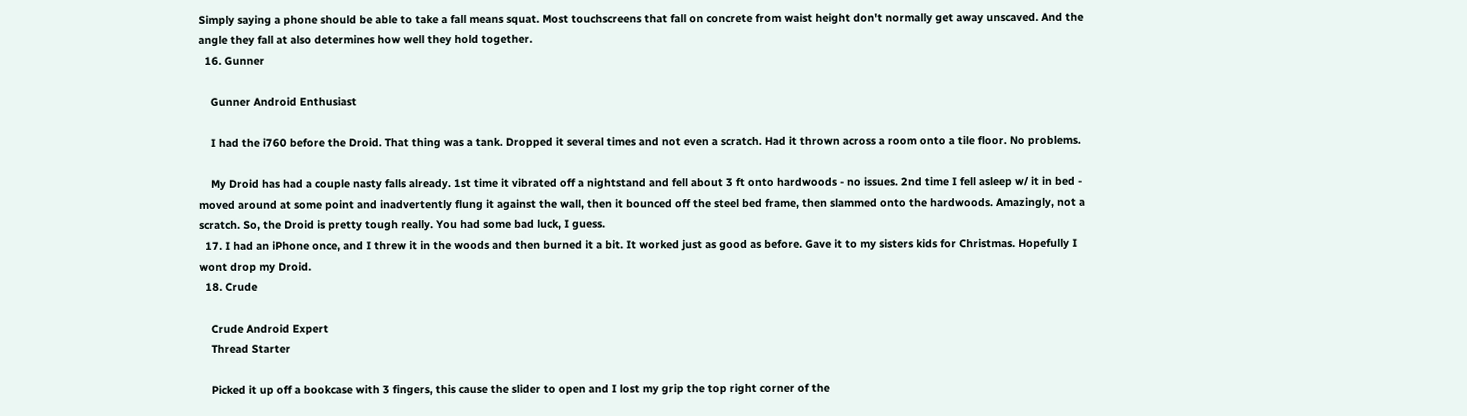Simply saying a phone should be able to take a fall means squat. Most touchscreens that fall on concrete from waist height don't normally get away unscaved. And the angle they fall at also determines how well they hold together.
  16. Gunner

    Gunner Android Enthusiast

    I had the i760 before the Droid. That thing was a tank. Dropped it several times and not even a scratch. Had it thrown across a room onto a tile floor. No problems.

    My Droid has had a couple nasty falls already. 1st time it vibrated off a nightstand and fell about 3 ft onto hardwoods - no issues. 2nd time I fell asleep w/ it in bed - moved around at some point and inadvertently flung it against the wall, then it bounced off the steel bed frame, then slammed onto the hardwoods. Amazingly, not a scratch. So, the Droid is pretty tough really. You had some bad luck, I guess.
  17. I had an iPhone once, and I threw it in the woods and then burned it a bit. It worked just as good as before. Gave it to my sisters kids for Christmas. Hopefully I wont drop my Droid.
  18. Crude

    Crude Android Expert
    Thread Starter

    Picked it up off a bookcase with 3 fingers, this cause the slider to open and I lost my grip the top right corner of the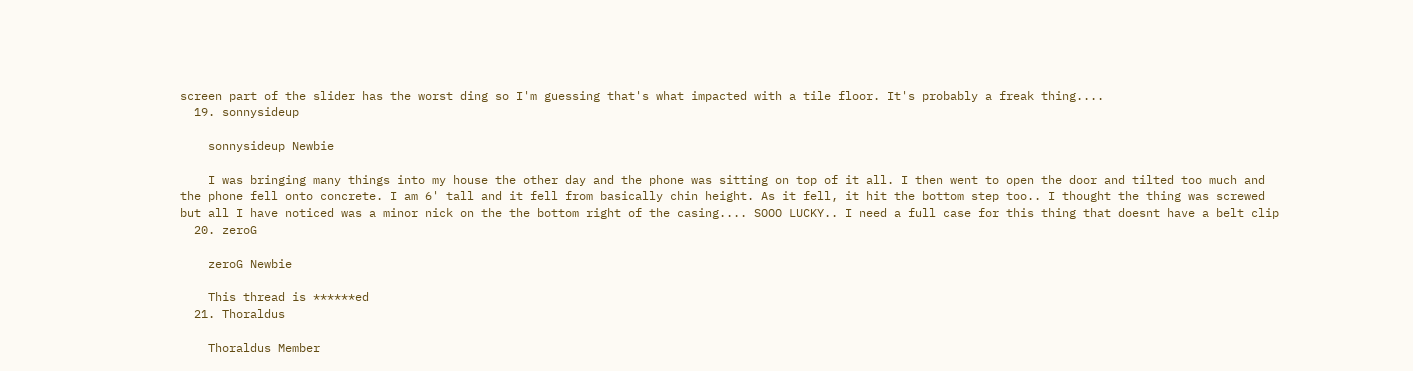screen part of the slider has the worst ding so I'm guessing that's what impacted with a tile floor. It's probably a freak thing....
  19. sonnysideup

    sonnysideup Newbie

    I was bringing many things into my house the other day and the phone was sitting on top of it all. I then went to open the door and tilted too much and the phone fell onto concrete. I am 6' tall and it fell from basically chin height. As it fell, it hit the bottom step too.. I thought the thing was screwed but all I have noticed was a minor nick on the the bottom right of the casing.... SOOO LUCKY.. I need a full case for this thing that doesnt have a belt clip
  20. zeroG

    zeroG Newbie

    This thread is ******ed
  21. Thoraldus

    Thoraldus Member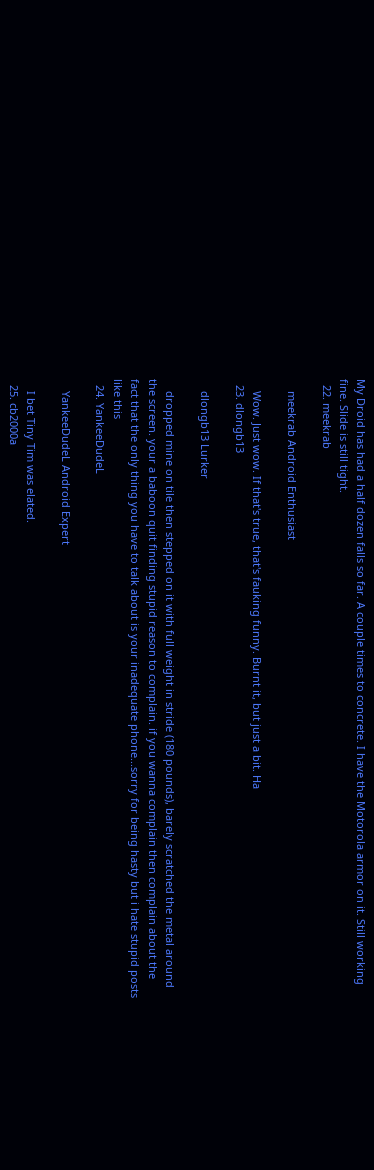My Droid has had a half dozen falls so far. A couple times to concrete. I have the Motorola armor on it. Still working fine. Slide is still tight.
  22. meekrab

    meekrab Android Enthusiast

    Wow. Just wow. If that's true, that's fauking funny. Burnt it, but just a bit. Ha
  23. dlongb13

    dlongb13 Lurker

    dropped mine on tile then stepped on it with full weight in stride (180 pounds), barely scratched the metal around the screen. your a baboon quit finding stupid reason to complain. if you wanna complain then complain about the fact that the only thing you have to talk about is your inadequate phone...sorry for being hasty but i hate stupid posts like this
  24. YankeeDudeL

    YankeeDudeL Android Expert

    I bet Tiny Tim was elated.
  25. cb2000a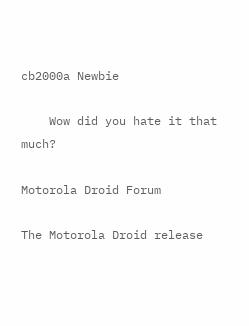cb2000a Newbie

    Wow did you hate it that much?

Motorola Droid Forum

The Motorola Droid release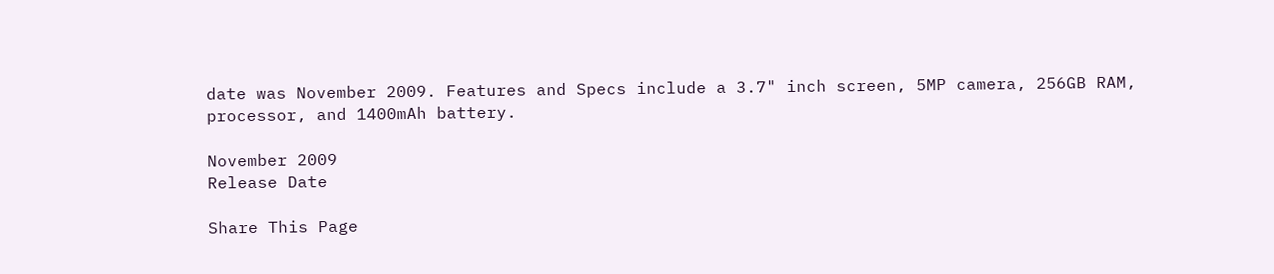date was November 2009. Features and Specs include a 3.7" inch screen, 5MP camera, 256GB RAM, processor, and 1400mAh battery.

November 2009
Release Date

Share This Page